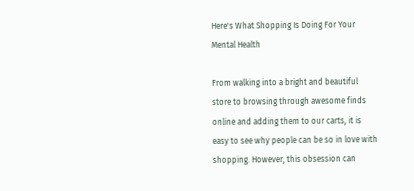Here's What Shopping Is Doing For Your Mental Health

From walking into a bright and beautiful store to browsing through awesome finds online and adding them to our carts, it is easy to see why people can be so in love with shopping. However, this obsession can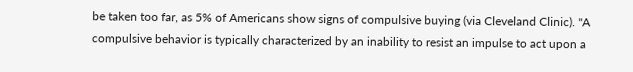be taken too far, as 5% of Americans show signs of compulsive buying (via Cleveland Clinic). "A compulsive behavior is typically characterized by an inability to resist an impulse to act upon a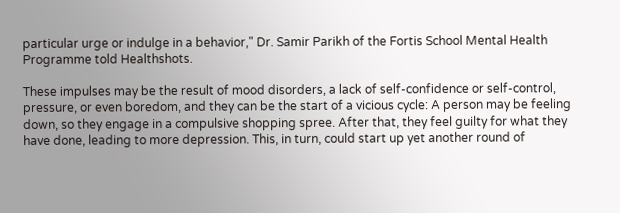particular urge or indulge in a behavior," Dr. Samir Parikh of the Fortis School Mental Health Programme told Healthshots.

These impulses may be the result of mood disorders, a lack of self-confidence or self-control, pressure, or even boredom, and they can be the start of a vicious cycle: A person may be feeling down, so they engage in a compulsive shopping spree. After that, they feel guilty for what they have done, leading to more depression. This, in turn, could start up yet another round of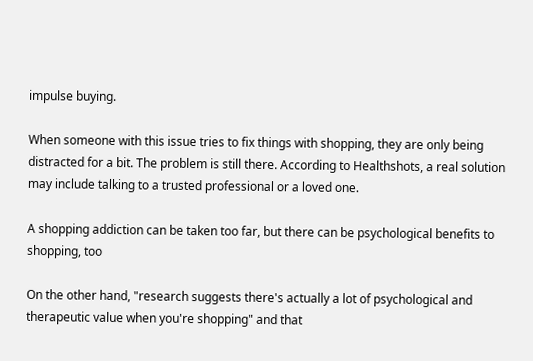impulse buying.

When someone with this issue tries to fix things with shopping, they are only being distracted for a bit. The problem is still there. According to Healthshots, a real solution may include talking to a trusted professional or a loved one.

A shopping addiction can be taken too far, but there can be psychological benefits to shopping, too

On the other hand, "research suggests there's actually a lot of psychological and therapeutic value when you're shopping" and that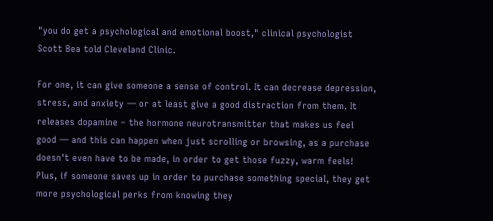"you do get a psychological and emotional boost," clinical psychologist Scott Bea told Cleveland Clinic.

For one, it can give someone a sense of control. It can decrease depression, stress, and anxiety — or at least give a good distraction from them. It releases dopamine – the hormone neurotransmitter that makes us feel good — and this can happen when just scrolling or browsing, as a purchase doesn't even have to be made, in order to get those fuzzy, warm feels! Plus, if someone saves up in order to purchase something special, they get more psychological perks from knowing they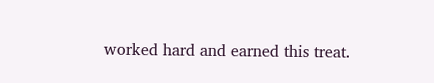worked hard and earned this treat.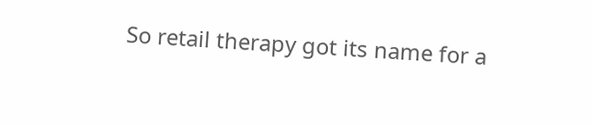So retail therapy got its name for a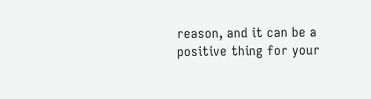reason, and it can be a positive thing for your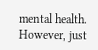mental health. However, just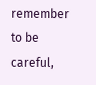remember to be careful,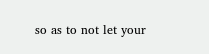so as to not let your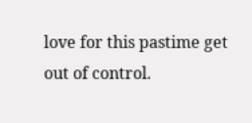love for this pastime get out of control.